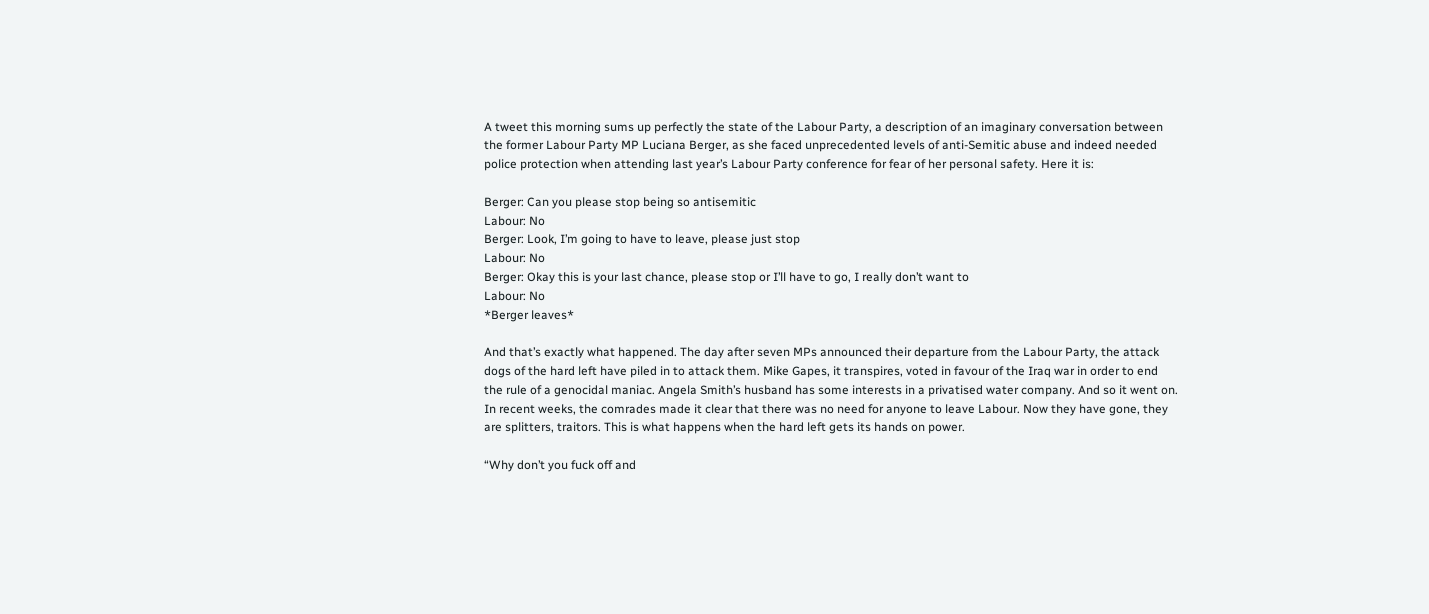A tweet this morning sums up perfectly the state of the Labour Party, a description of an imaginary conversation between the former Labour Party MP Luciana Berger, as she faced unprecedented levels of anti-Semitic abuse and indeed needed police protection when attending last year’s Labour Party conference for fear of her personal safety. Here it is:

Berger: Can you please stop being so antisemitic
Labour: No
Berger: Look, I’m going to have to leave, please just stop
Labour: No
Berger: Okay this is your last chance, please stop or I’ll have to go, I really don’t want to
Labour: No
*Berger leaves*

And that’s exactly what happened. The day after seven MPs announced their departure from the Labour Party, the attack dogs of the hard left have piled in to attack them. Mike Gapes, it transpires, voted in favour of the Iraq war in order to end the rule of a genocidal maniac. Angela Smith’s husband has some interests in a privatised water company. And so it went on. In recent weeks, the comrades made it clear that there was no need for anyone to leave Labour. Now they have gone, they are splitters, traitors. This is what happens when the hard left gets its hands on power.

“Why don’t you fuck off and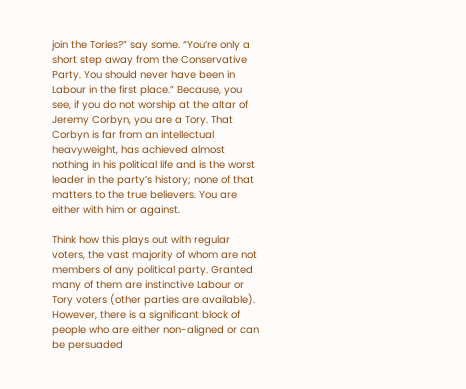join the Tories?” say some. “You’re only a short step away from the Conservative Party. You should never have been in Labour in the first place.” Because, you see, if you do not worship at the altar of Jeremy Corbyn, you are a Tory. That Corbyn is far from an intellectual heavyweight, has achieved almost nothing in his political life and is the worst leader in the party’s history; none of that matters to the true believers. You are either with him or against.

Think how this plays out with regular voters, the vast majority of whom are not members of any political party. Granted many of them are instinctive Labour or Tory voters (other parties are available). However, there is a significant block of people who are either non-aligned or can be persuaded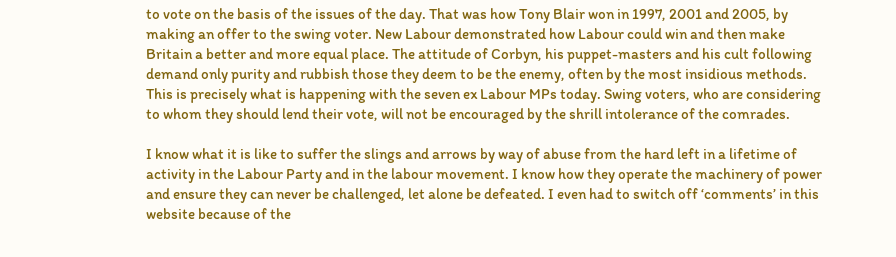to vote on the basis of the issues of the day. That was how Tony Blair won in 1997, 2001 and 2005, by making an offer to the swing voter. New Labour demonstrated how Labour could win and then make Britain a better and more equal place. The attitude of Corbyn, his puppet-masters and his cult following demand only purity and rubbish those they deem to be the enemy, often by the most insidious methods. This is precisely what is happening with the seven ex Labour MPs today. Swing voters, who are considering to whom they should lend their vote, will not be encouraged by the shrill intolerance of the comrades.

I know what it is like to suffer the slings and arrows by way of abuse from the hard left in a lifetime of activity in the Labour Party and in the labour movement. I know how they operate the machinery of power and ensure they can never be challenged, let alone be defeated. I even had to switch off ‘comments’ in this website because of the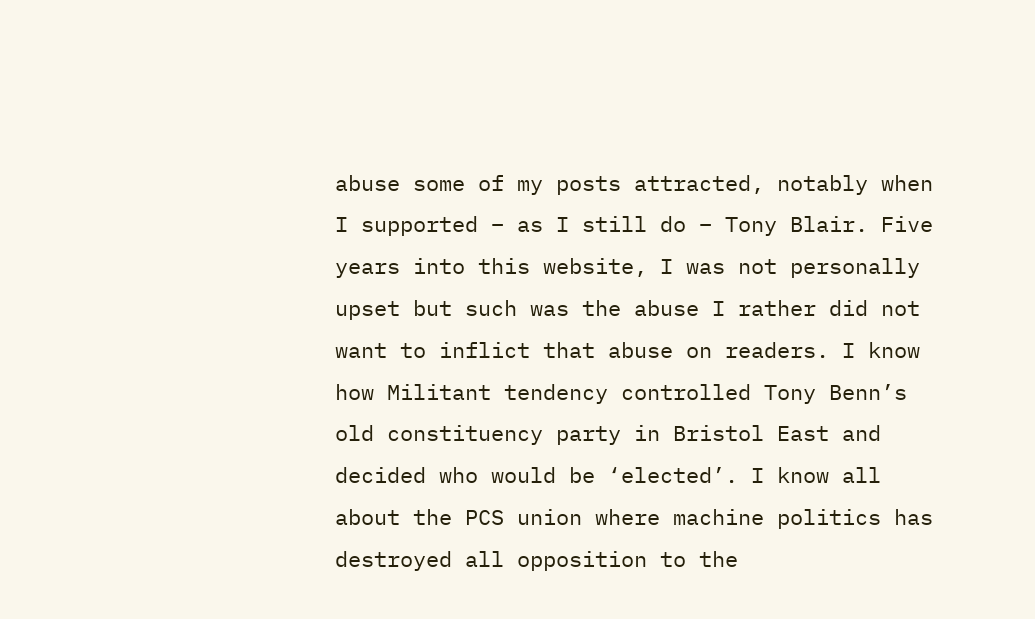abuse some of my posts attracted, notably when I supported – as I still do – Tony Blair. Five years into this website, I was not personally upset but such was the abuse I rather did not want to inflict that abuse on readers. I know how Militant tendency controlled Tony Benn’s old constituency party in Bristol East and decided who would be ‘elected’. I know all about the PCS union where machine politics has destroyed all opposition to the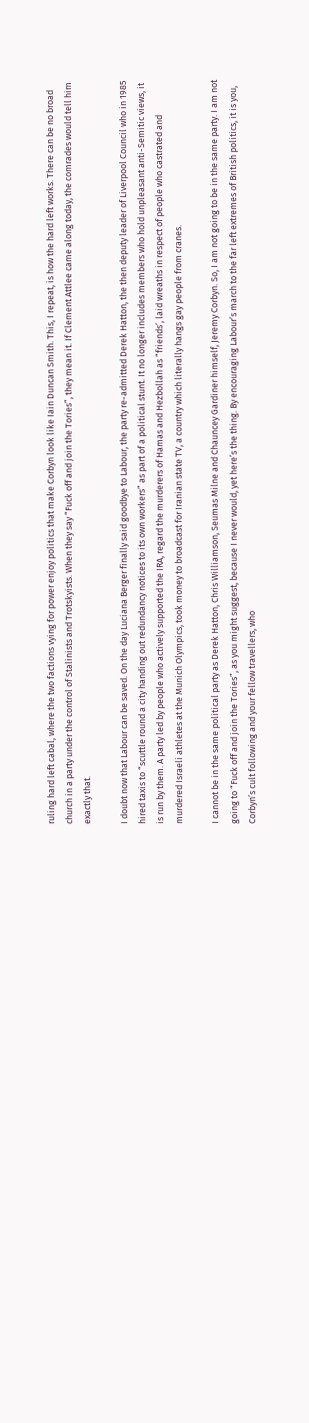ruling hard left cabal, where the two factions vying for power enjoy politics that make Corbyn look like Iain Duncan Smith. This, I repeat, is how the hard left works. There can be no broad church in a party under the control of Stalinists and Trotskyists. When they say “Fuck off and join the Tories”, they mean it. If Clement Attlee came along today, the comrades would tell him exactly that.

I doubt now that Labour can be saved. On the day Luciana Berger finally said goodbye to Labour, the party re-admitted Derek Hatton, the then deputy leader of Liverpool Council who in 1985 hired taxis to “scuttle round a city handing out redundancy notices to its own workers” as part of a political stunt. It no longer includes members who hold unpleasant anti-Semitic views, it is run by them. A party led by people who actively supported the IRA, regard the murderers of Hamas and Hezbollah as “friends’, laid wreaths in respect of people who castrated and murdered Israeli athletes at the Munich Olympics, took money to broadcast for Iranian state TV, a country which literally hangs gay people from cranes.

I cannot be in the same political party as Derek Hatton, Chris Williamson, Seumas Milne and Chauncey Gardiner himself, Jeremy Corbyn. So, I am not going to be in the same party. I am not going to “Fuck off and join the Tories”, as you might suggest, because I never would, yet here’s the thing. By encouraging Labour’s march to the far left extremes of British politics, it is you, Corbyn’s cult following and your fellow travellers, who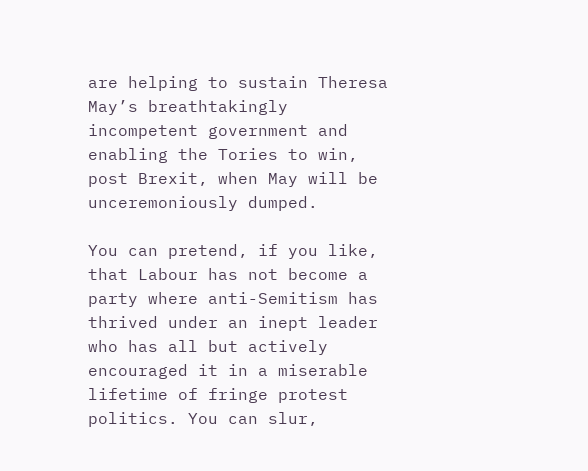are helping to sustain Theresa May’s breathtakingly incompetent government and enabling the Tories to win, post Brexit, when May will be unceremoniously dumped.

You can pretend, if you like, that Labour has not become a party where anti-Semitism has thrived under an inept leader who has all but actively encouraged it in a miserable lifetime of fringe protest politics. You can slur,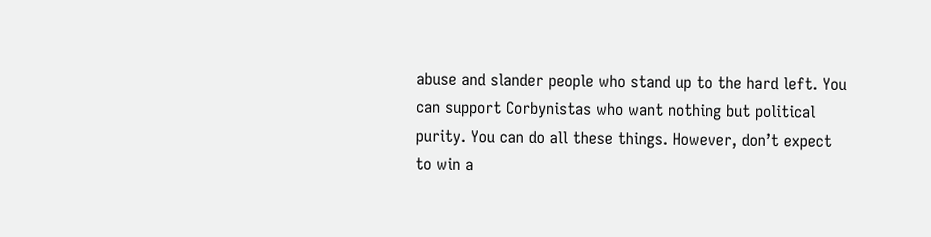abuse and slander people who stand up to the hard left. You can support Corbynistas who want nothing but political purity. You can do all these things. However, don’t expect to win a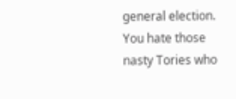general election. You hate those nasty Tories who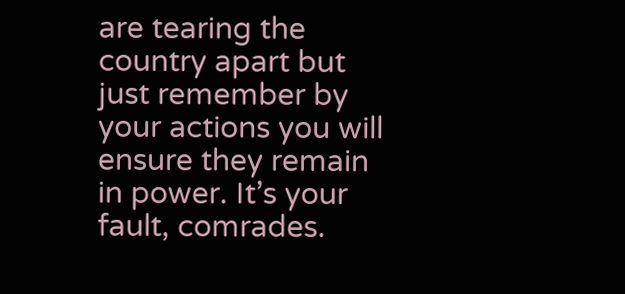are tearing the country apart but just remember by your actions you will ensure they remain in power. It’s your fault, comrades.